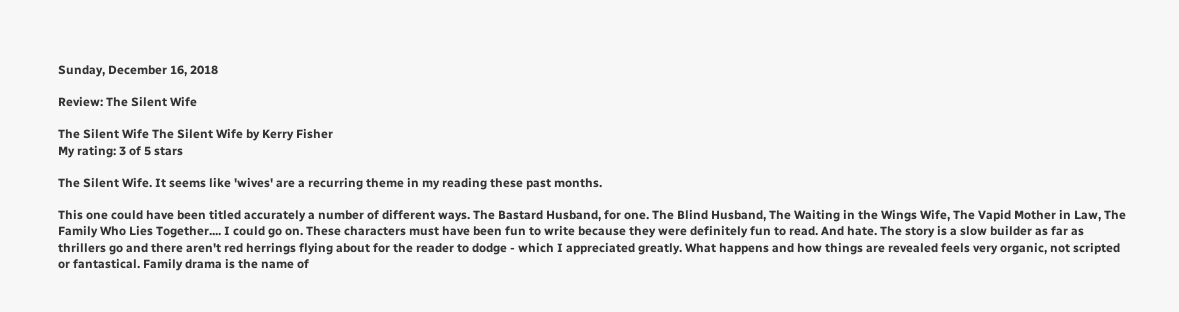Sunday, December 16, 2018

Review: The Silent Wife

The Silent Wife The Silent Wife by Kerry Fisher
My rating: 3 of 5 stars

The Silent Wife. It seems like 'wives' are a recurring theme in my reading these past months.

This one could have been titled accurately a number of different ways. The Bastard Husband, for one. The Blind Husband, The Waiting in the Wings Wife, The Vapid Mother in Law, The Family Who Lies Together.... I could go on. These characters must have been fun to write because they were definitely fun to read. And hate. The story is a slow builder as far as thrillers go and there aren't red herrings flying about for the reader to dodge - which I appreciated greatly. What happens and how things are revealed feels very organic, not scripted or fantastical. Family drama is the name of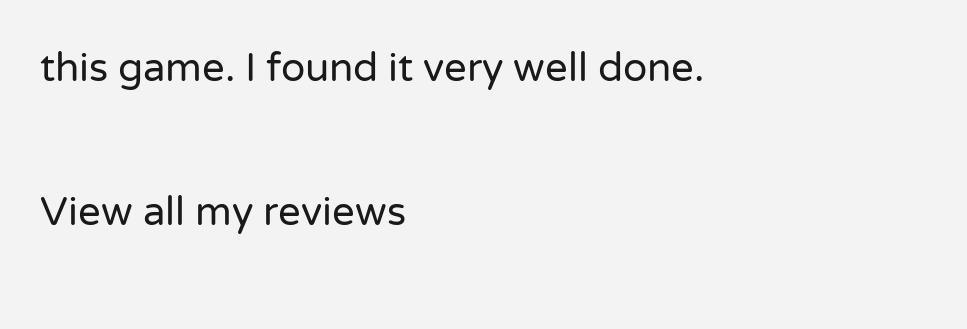this game. I found it very well done.

View all my reviews